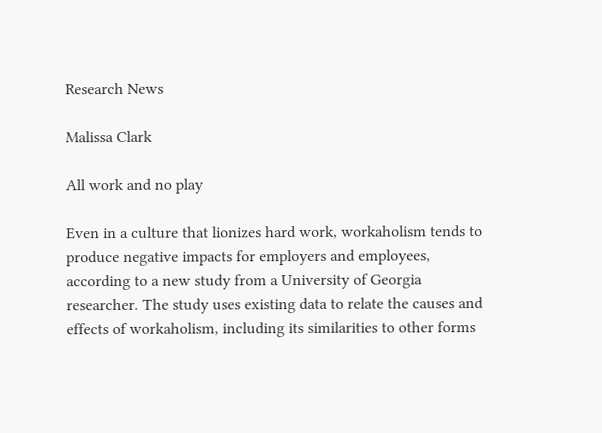Research News

Malissa Clark

All work and no play

Even in a culture that lionizes hard work, workaholism tends to produce negative impacts for employers and employees, according to a new study from a University of Georgia researcher. The study uses existing data to relate the causes and effects of workaholism, including its similarities to other forms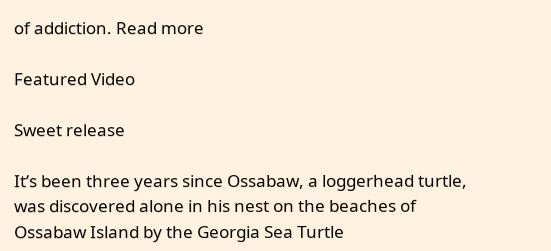of addiction. Read more

Featured Video

Sweet release

It’s been three years since Ossabaw, a loggerhead turtle, was discovered alone in his nest on the beaches of Ossabaw Island by the Georgia Sea Turtle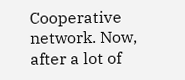Cooperative network. Now, after a lot of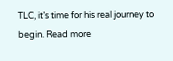TLC, it’s time for his real journey to begin. Read more